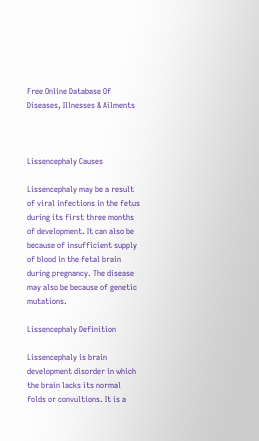Free Online Database Of Diseases, Illnesses & Ailments



Lissencephaly Causes

Lissencephaly may be a result of viral infections in the fetus during its first three months of development. It can also be because of insufficient supply of blood in the fetal brain during pregnancy. The disease may also be because of genetic mutations.

Lissencephaly Definition

Lissencephaly is brain development disorder in which the brain lacks its normal folds or convultions. It is a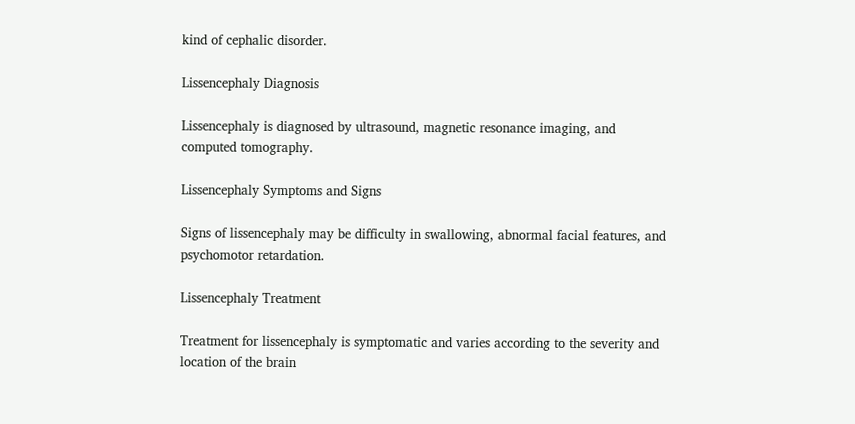kind of cephalic disorder.

Lissencephaly Diagnosis

Lissencephaly is diagnosed by ultrasound, magnetic resonance imaging, and computed tomography.

Lissencephaly Symptoms and Signs

Signs of lissencephaly may be difficulty in swallowing, abnormal facial features, and psychomotor retardation.

Lissencephaly Treatment

Treatment for lissencephaly is symptomatic and varies according to the severity and location of the brain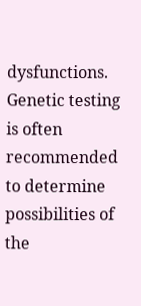dysfunctions. Genetic testing is often recommended to determine possibilities of the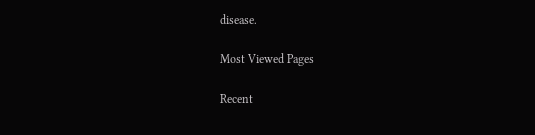disease.

Most Viewed Pages

Recent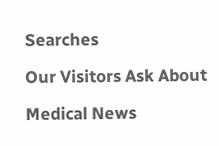Searches

Our Visitors Ask About

Medical News